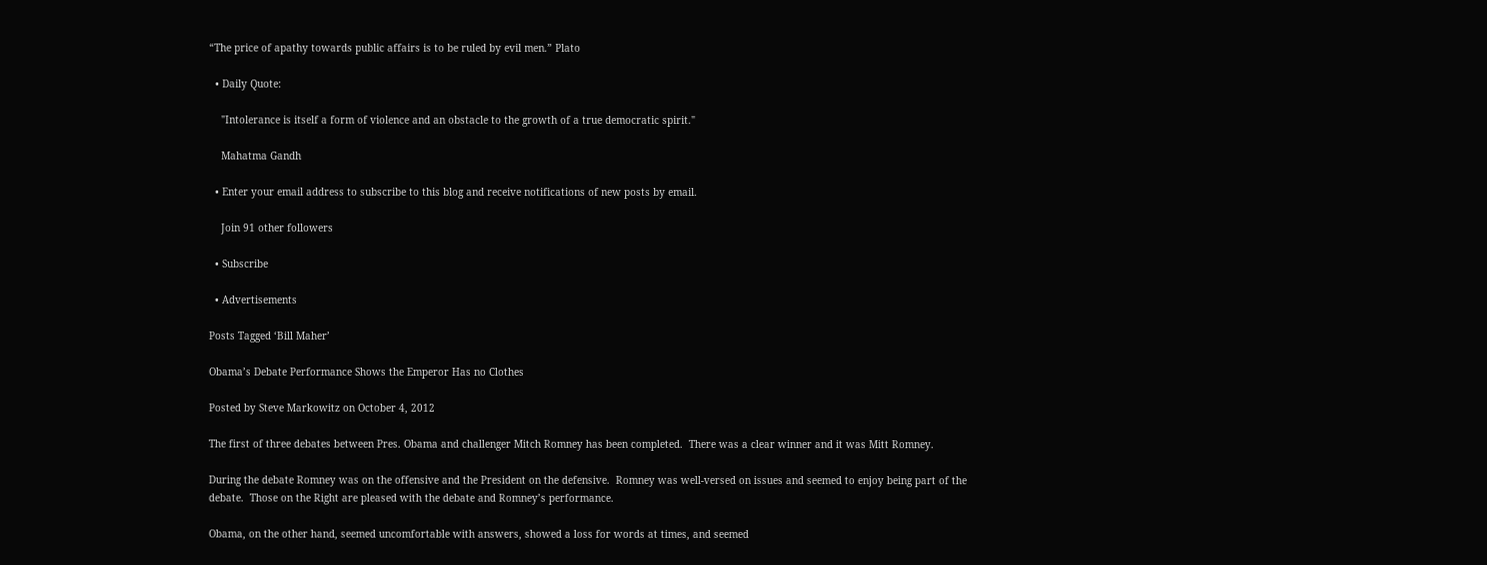“The price of apathy towards public affairs is to be ruled by evil men.” Plato

  • Daily Quote:

    "Intolerance is itself a form of violence and an obstacle to the growth of a true democratic spirit."

    Mahatma Gandh

  • Enter your email address to subscribe to this blog and receive notifications of new posts by email.

    Join 91 other followers

  • Subscribe

  • Advertisements

Posts Tagged ‘Bill Maher’

Obama’s Debate Performance Shows the Emperor Has no Clothes

Posted by Steve Markowitz on October 4, 2012

The first of three debates between Pres. Obama and challenger Mitch Romney has been completed.  There was a clear winner and it was Mitt Romney.

During the debate Romney was on the offensive and the President on the defensive.  Romney was well-versed on issues and seemed to enjoy being part of the debate.  Those on the Right are pleased with the debate and Romney’s performance.

Obama, on the other hand, seemed uncomfortable with answers, showed a loss for words at times, and seemed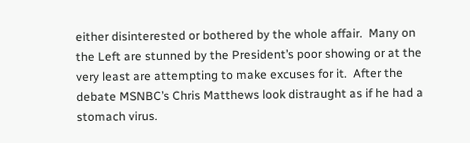either disinterested or bothered by the whole affair.  Many on the Left are stunned by the President’s poor showing or at the very least are attempting to make excuses for it.  After the debate MSNBC’s Chris Matthews look distraught as if he had a stomach virus.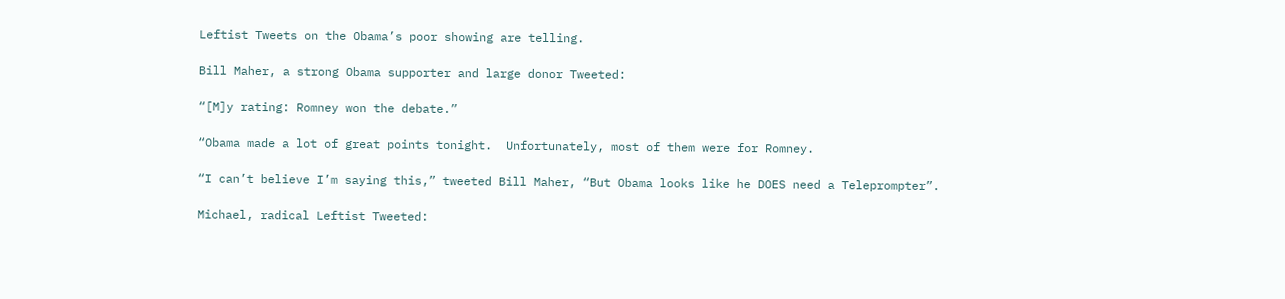Leftist Tweets on the Obama’s poor showing are telling.

Bill Maher, a strong Obama supporter and large donor Tweeted:

“[M]y rating: Romney won the debate.”

“Obama made a lot of great points tonight.  Unfortunately, most of them were for Romney.

“I can’t believe I’m saying this,” tweeted Bill Maher, “But Obama looks like he DOES need a Teleprompter”.

Michael, radical Leftist Tweeted: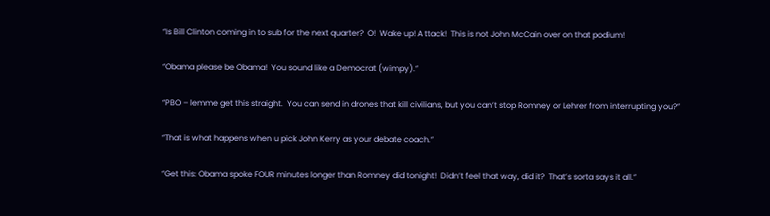“Is Bill Clinton coming in to sub for the next quarter?  O!  Wake up! A ttack!  This is not John McCain over on that podium!

“Obama please be Obama!  You sound like a Democrat (wimpy).”

“PBO – lemme get this straight.  You can send in drones that kill civilians, but you can’t stop Romney or Lehrer from interrupting you?”

“That is what happens when u pick John Kerry as your debate coach.”

“Get this: Obama spoke FOUR minutes longer than Romney did tonight!  Didn’t feel that way, did it?  That’s sorta says it all.”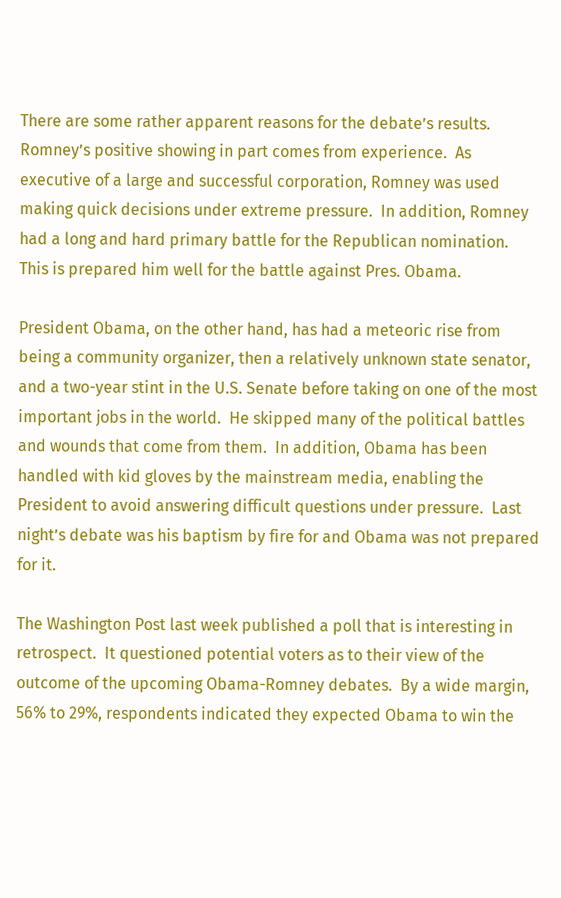There are some rather apparent reasons for the debate’s results.  Romney’s positive showing in part comes from experience.  As executive of a large and successful corporation, Romney was used making quick decisions under extreme pressure.  In addition, Romney had a long and hard primary battle for the Republican nomination.  This is prepared him well for the battle against Pres. Obama.

President Obama, on the other hand, has had a meteoric rise from being a community organizer, then a relatively unknown state senator, and a two-year stint in the U.S. Senate before taking on one of the most important jobs in the world.  He skipped many of the political battles and wounds that come from them.  In addition, Obama has been handled with kid gloves by the mainstream media, enabling the President to avoid answering difficult questions under pressure.  Last night’s debate was his baptism by fire for and Obama was not prepared for it.

The Washington Post last week published a poll that is interesting in retrospect.  It questioned potential voters as to their view of the outcome of the upcoming Obama-Romney debates.  By a wide margin, 56% to 29%, respondents indicated they expected Obama to win the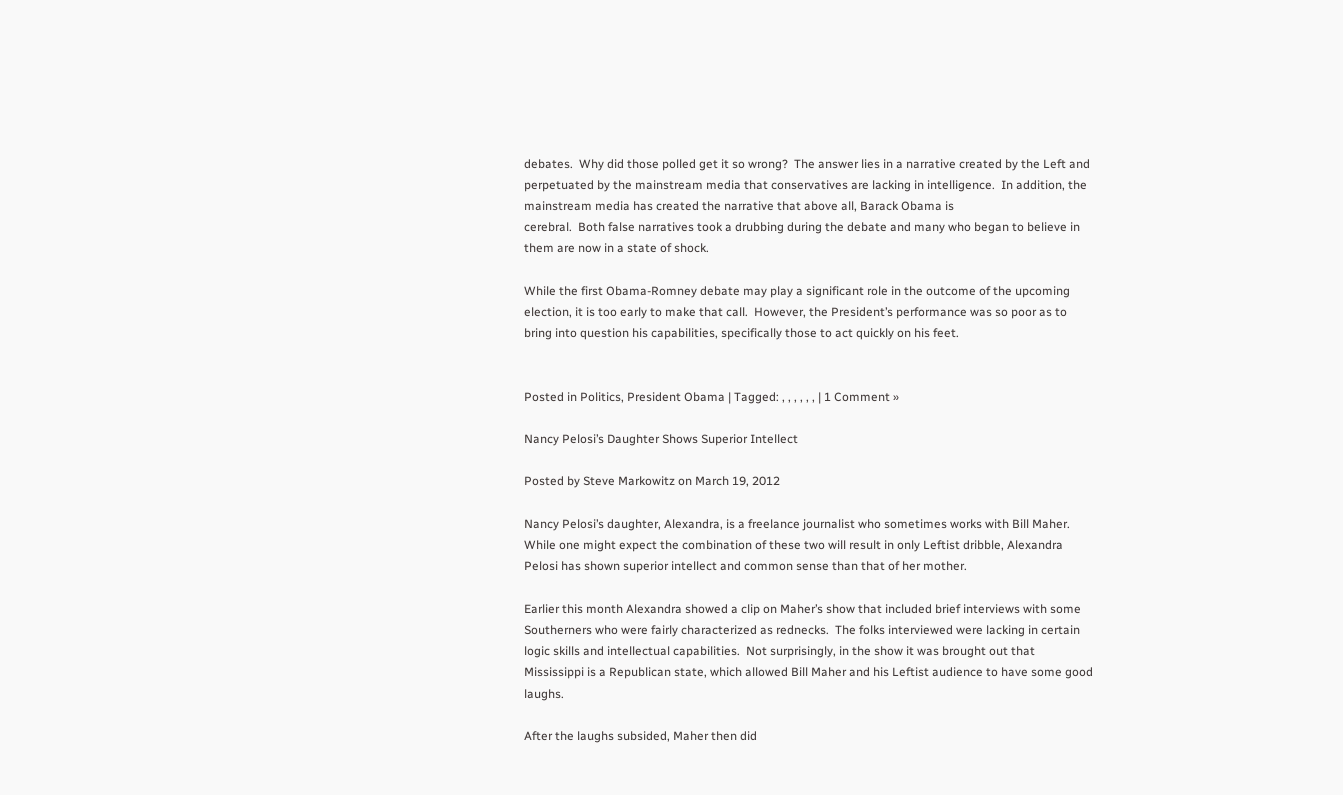debates.  Why did those polled get it so wrong?  The answer lies in a narrative created by the Left and perpetuated by the mainstream media that conservatives are lacking in intelligence.  In addition, the mainstream media has created the narrative that above all, Barack Obama is
cerebral.  Both false narratives took a drubbing during the debate and many who began to believe in them are now in a state of shock.

While the first Obama-Romney debate may play a significant role in the outcome of the upcoming election, it is too early to make that call.  However, the President’s performance was so poor as to bring into question his capabilities, specifically those to act quickly on his feet.


Posted in Politics, President Obama | Tagged: , , , , , , | 1 Comment »

Nancy Pelosi’s Daughter Shows Superior Intellect

Posted by Steve Markowitz on March 19, 2012

Nancy Pelosi’s daughter, Alexandra, is a freelance journalist who sometimes works with Bill Maher.  While one might expect the combination of these two will result in only Leftist dribble, Alexandra Pelosi has shown superior intellect and common sense than that of her mother.

Earlier this month Alexandra showed a clip on Maher’s show that included brief interviews with some Southerners who were fairly characterized as rednecks.  The folks interviewed were lacking in certain logic skills and intellectual capabilities.  Not surprisingly, in the show it was brought out that Mississippi is a Republican state, which allowed Bill Maher and his Leftist audience to have some good laughs.

After the laughs subsided, Maher then did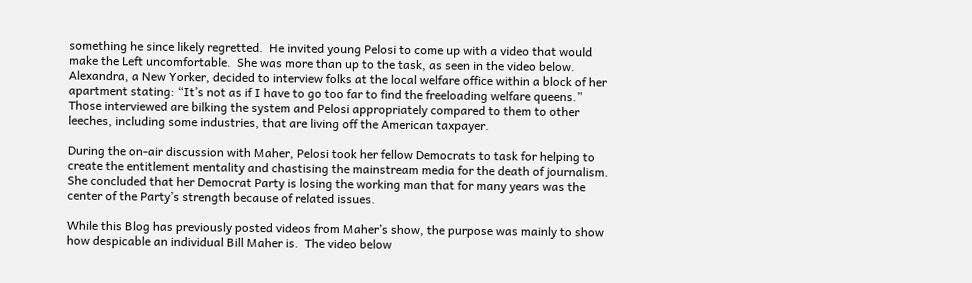something he since likely regretted.  He invited young Pelosi to come up with a video that would make the Left uncomfortable.  She was more than up to the task, as seen in the video below.  Alexandra, a New Yorker, decided to interview folks at the local welfare office within a block of her apartment stating: “It’s not as if I have to go too far to find the freeloading welfare queens.”  Those interviewed are bilking the system and Pelosi appropriately compared to them to other leeches, including some industries, that are living off the American taxpayer.

During the on-air discussion with Maher, Pelosi took her fellow Democrats to task for helping to create the entitlement mentality and chastising the mainstream media for the death of journalism.  She concluded that her Democrat Party is losing the working man that for many years was the center of the Party’s strength because of related issues.

While this Blog has previously posted videos from Maher’s show, the purpose was mainly to show how despicable an individual Bill Maher is.  The video below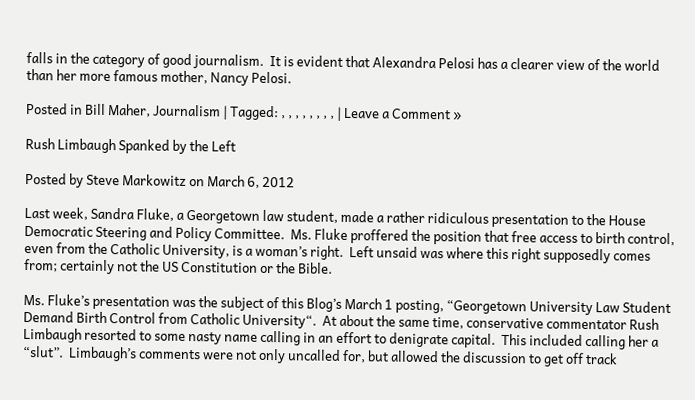falls in the category of good journalism.  It is evident that Alexandra Pelosi has a clearer view of the world than her more famous mother, Nancy Pelosi.

Posted in Bill Maher, Journalism | Tagged: , , , , , , , , | Leave a Comment »

Rush Limbaugh Spanked by the Left

Posted by Steve Markowitz on March 6, 2012

Last week, Sandra Fluke, a Georgetown law student, made a rather ridiculous presentation to the House Democratic Steering and Policy Committee.  Ms. Fluke proffered the position that free access to birth control, even from the Catholic University, is a woman’s right.  Left unsaid was where this right supposedly comes from; certainly not the US Constitution or the Bible.

Ms. Fluke’s presentation was the subject of this Blog’s March 1 posting, “Georgetown University Law Student Demand Birth Control from Catholic University“.  At about the same time, conservative commentator Rush Limbaugh resorted to some nasty name calling in an effort to denigrate capital.  This included calling her a “slut”.  Limbaugh’s comments were not only uncalled for, but allowed the discussion to get off track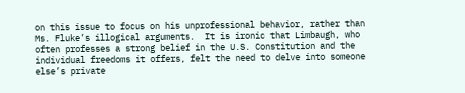on this issue to focus on his unprofessional behavior, rather than Ms. Fluke’s illogical arguments.  It is ironic that Limbaugh, who often professes a strong belief in the U.S. Constitution and the individual freedoms it offers, felt the need to delve into someone else’s private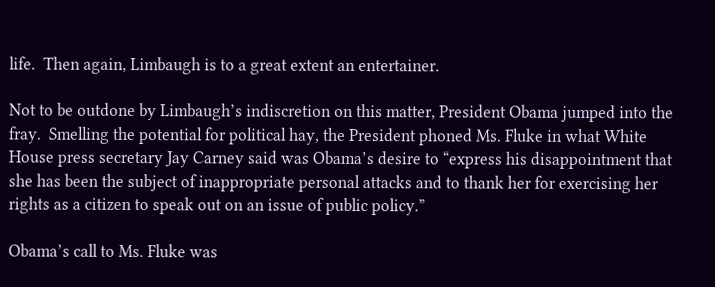life.  Then again, Limbaugh is to a great extent an entertainer.

Not to be outdone by Limbaugh’s indiscretion on this matter, President Obama jumped into the fray.  Smelling the potential for political hay, the President phoned Ms. Fluke in what White House press secretary Jay Carney said was Obama’s desire to “express his disappointment that she has been the subject of inappropriate personal attacks and to thank her for exercising her rights as a citizen to speak out on an issue of public policy.”

Obama’s call to Ms. Fluke was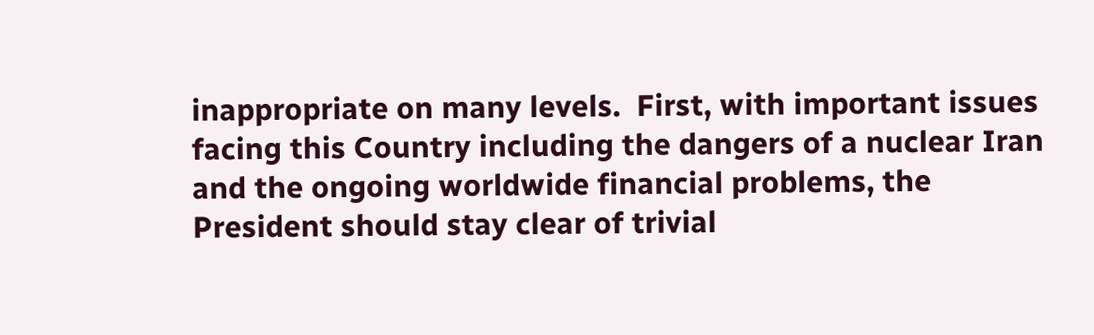inappropriate on many levels.  First, with important issues facing this Country including the dangers of a nuclear Iran and the ongoing worldwide financial problems, the President should stay clear of trivial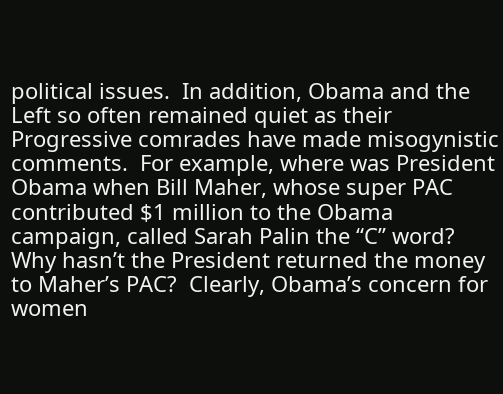political issues.  In addition, Obama and the Left so often remained quiet as their Progressive comrades have made misogynistic comments.  For example, where was President Obama when Bill Maher, whose super PAC contributed $1 million to the Obama campaign, called Sarah Palin the “C” word?  Why hasn’t the President returned the money to Maher’s PAC?  Clearly, Obama’s concern for women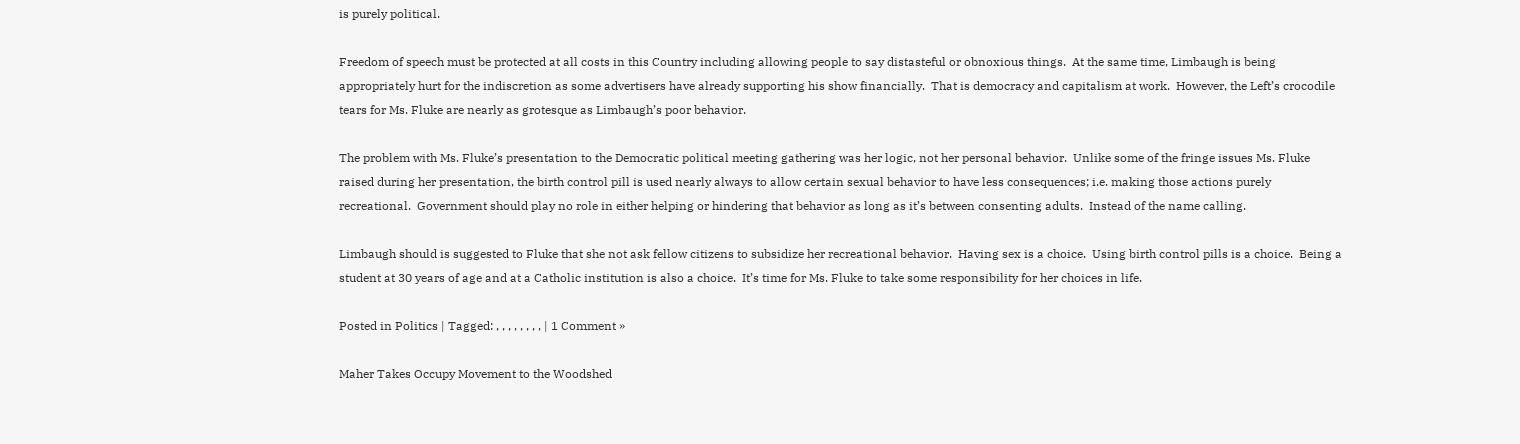is purely political.

Freedom of speech must be protected at all costs in this Country including allowing people to say distasteful or obnoxious things.  At the same time, Limbaugh is being appropriately hurt for the indiscretion as some advertisers have already supporting his show financially.  That is democracy and capitalism at work.  However, the Left’s crocodile tears for Ms. Fluke are nearly as grotesque as Limbaugh’s poor behavior.

The problem with Ms. Fluke’s presentation to the Democratic political meeting gathering was her logic, not her personal behavior.  Unlike some of the fringe issues Ms. Fluke raised during her presentation, the birth control pill is used nearly always to allow certain sexual behavior to have less consequences; i.e. making those actions purely recreational.  Government should play no role in either helping or hindering that behavior as long as it’s between consenting adults.  Instead of the name calling.

Limbaugh should is suggested to Fluke that she not ask fellow citizens to subsidize her recreational behavior.  Having sex is a choice.  Using birth control pills is a choice.  Being a student at 30 years of age and at a Catholic institution is also a choice.  It’s time for Ms. Fluke to take some responsibility for her choices in life.

Posted in Politics | Tagged: , , , , , , , , | 1 Comment »

Maher Takes Occupy Movement to the Woodshed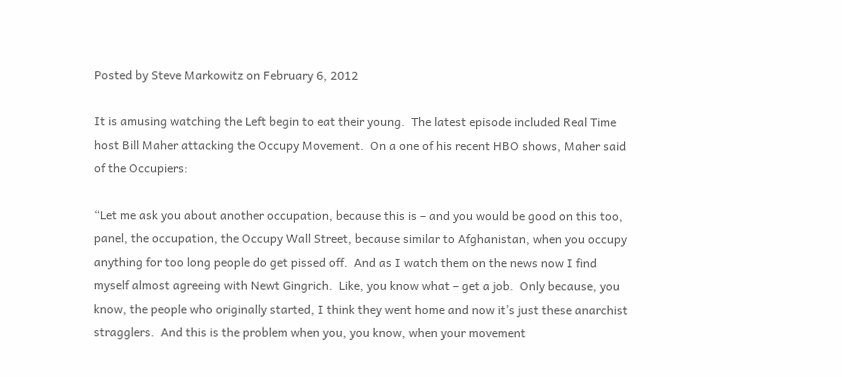Posted by Steve Markowitz on February 6, 2012

It is amusing watching the Left begin to eat their young.  The latest episode included Real Time host Bill Maher attacking the Occupy Movement.  On a one of his recent HBO shows, Maher said of the Occupiers:

“Let me ask you about another occupation, because this is – and you would be good on this too, panel, the occupation, the Occupy Wall Street, because similar to Afghanistan, when you occupy anything for too long people do get pissed off.  And as I watch them on the news now I find myself almost agreeing with Newt Gingrich.  Like, you know what – get a job.  Only because, you know, the people who originally started, I think they went home and now it’s just these anarchist stragglers.  And this is the problem when you, you know, when your movement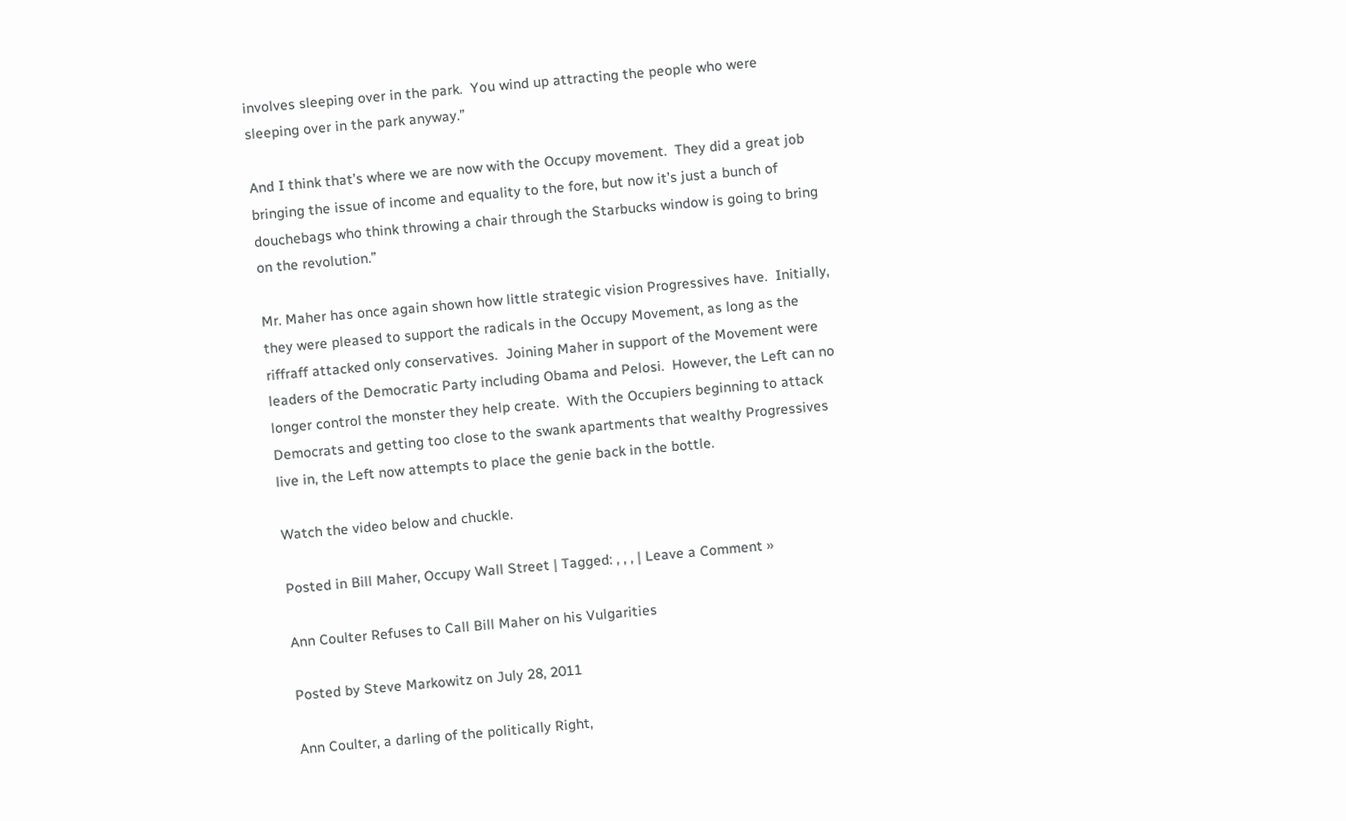involves sleeping over in the park.  You wind up attracting the people who were sleeping over in the park anyway.”

And I think that’s where we are now with the Occupy movement.  They did a great job bringing the issue of income and equality to the fore, but now it’s just a bunch of douchebags who think throwing a chair through the Starbucks window is going to bring on the revolution.”

Mr. Maher has once again shown how little strategic vision Progressives have.  Initially, they were pleased to support the radicals in the Occupy Movement, as long as the riffraff attacked only conservatives.  Joining Maher in support of the Movement were leaders of the Democratic Party including Obama and Pelosi.  However, the Left can no longer control the monster they help create.  With the Occupiers beginning to attack Democrats and getting too close to the swank apartments that wealthy Progressives live in, the Left now attempts to place the genie back in the bottle.

Watch the video below and chuckle.

Posted in Bill Maher, Occupy Wall Street | Tagged: , , , | Leave a Comment »

Ann Coulter Refuses to Call Bill Maher on his Vulgarities

Posted by Steve Markowitz on July 28, 2011

Ann Coulter, a darling of the politically Right,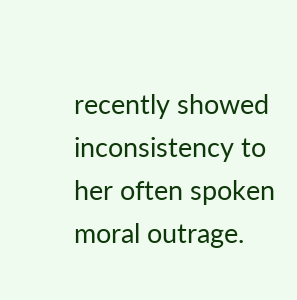recently showed inconsistency to her often spoken moral outrage.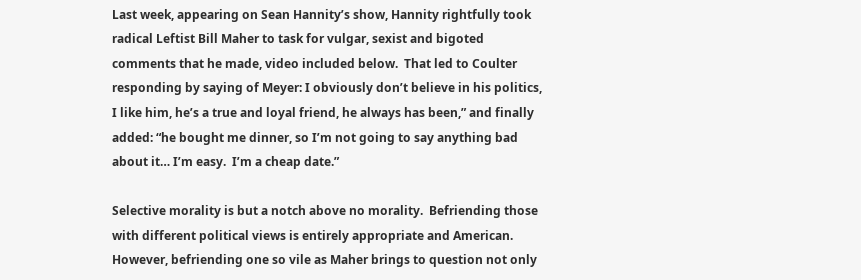Last week, appearing on Sean Hannity’s show, Hannity rightfully took radical Leftist Bill Maher to task for vulgar, sexist and bigoted comments that he made, video included below.  That led to Coulter responding by saying of Meyer: I obviously don’t believe in his politics, I like him, he’s a true and loyal friend, he always has been,” and finally added: “he bought me dinner, so I’m not going to say anything bad about it… I’m easy.  I’m a cheap date.”

Selective morality is but a notch above no morality.  Befriending those with different political views is entirely appropriate and American.  However, befriending one so vile as Maher brings to question not only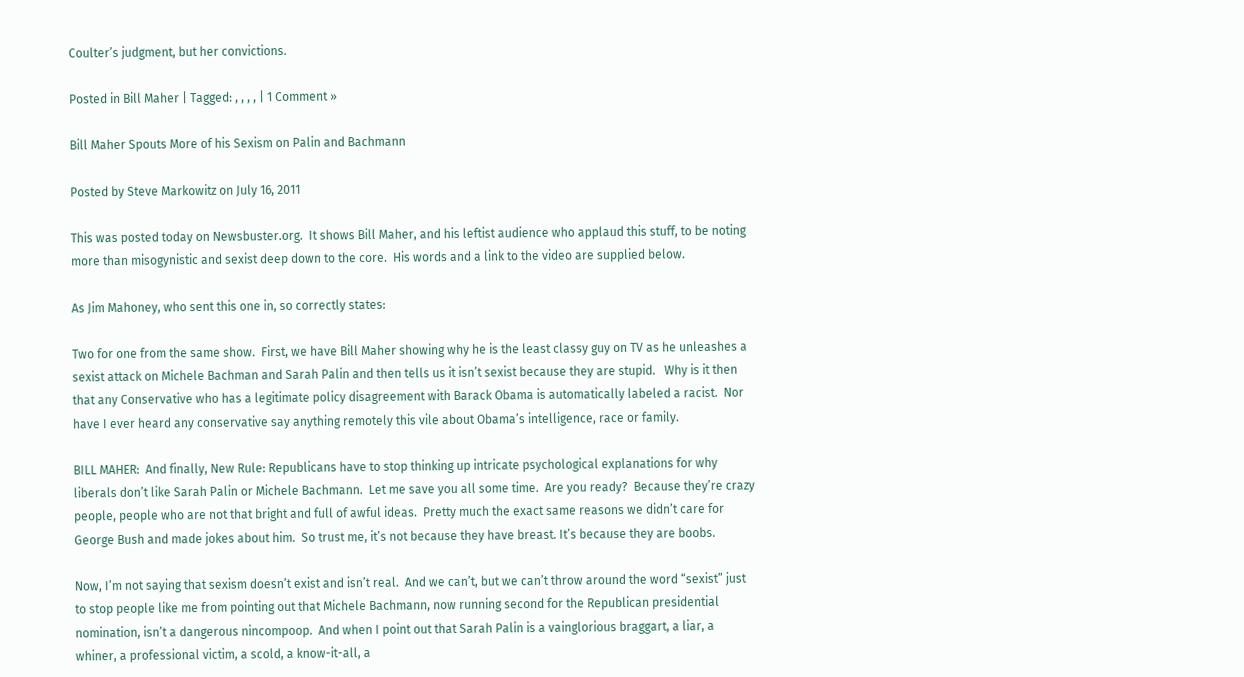Coulter’s judgment, but her convictions.

Posted in Bill Maher | Tagged: , , , , | 1 Comment »

Bill Maher Spouts More of his Sexism on Palin and Bachmann

Posted by Steve Markowitz on July 16, 2011

This was posted today on Newsbuster.org.  It shows Bill Maher, and his leftist audience who applaud this stuff, to be noting more than misogynistic and sexist deep down to the core.  His words and a link to the video are supplied below.

As Jim Mahoney, who sent this one in, so correctly states:

Two for one from the same show.  First, we have Bill Maher showing why he is the least classy guy on TV as he unleashes a sexist attack on Michele Bachman and Sarah Palin and then tells us it isn’t sexist because they are stupid.   Why is it then that any Conservative who has a legitimate policy disagreement with Barack Obama is automatically labeled a racist.  Nor have I ever heard any conservative say anything remotely this vile about Obama’s intelligence, race or family.

BILL MAHER:  And finally, New Rule: Republicans have to stop thinking up intricate psychological explanations for why liberals don’t like Sarah Palin or Michele Bachmann.  Let me save you all some time.  Are you ready?  Because they’re crazy people, people who are not that bright and full of awful ideas.  Pretty much the exact same reasons we didn’t care for George Bush and made jokes about him.  So trust me, it’s not because they have breast. It’s because they are boobs.

Now, I’m not saying that sexism doesn’t exist and isn’t real.  And we can’t, but we can’t throw around the word “sexist” just to stop people like me from pointing out that Michele Bachmann, now running second for the Republican presidential nomination, isn’t a dangerous nincompoop.  And when I point out that Sarah Palin is a vainglorious braggart, a liar, a whiner, a professional victim, a scold, a know-it-all, a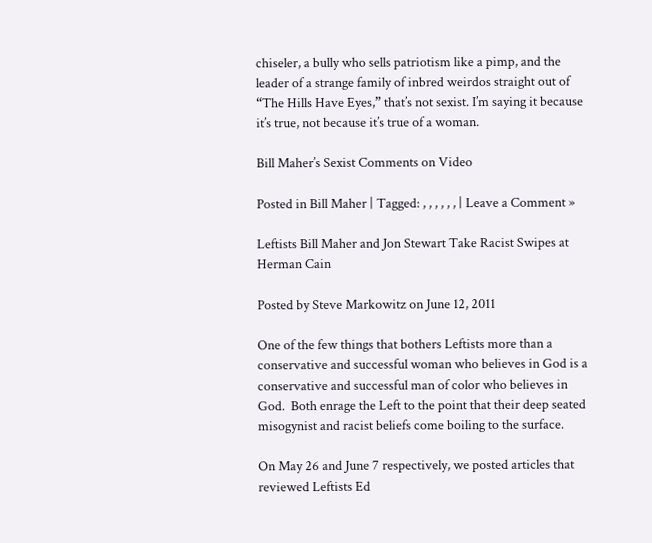chiseler, a bully who sells patriotism like a pimp, and the leader of a strange family of inbred weirdos straight out of “The Hills Have Eyes,” that’s not sexist. I’m saying it because it’s true, not because it’s true of a woman.

Bill Maher’s Sexist Comments on Video

Posted in Bill Maher | Tagged: , , , , , , | Leave a Comment »

Leftists Bill Maher and Jon Stewart Take Racist Swipes at Herman Cain

Posted by Steve Markowitz on June 12, 2011

One of the few things that bothers Leftists more than a conservative and successful woman who believes in God is a conservative and successful man of color who believes in God.  Both enrage the Left to the point that their deep seated misogynist and racist beliefs come boiling to the surface.

On May 26 and June 7 respectively, we posted articles that reviewed Leftists Ed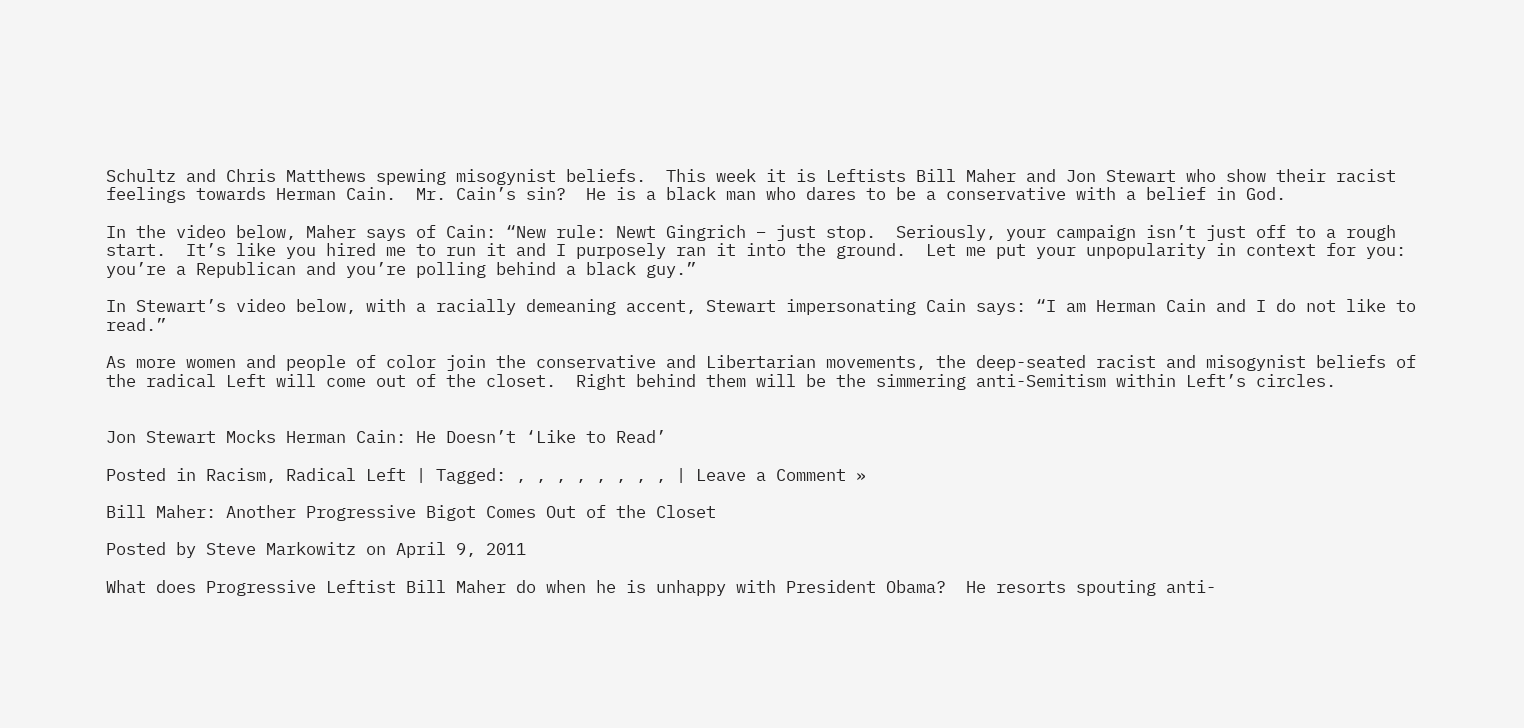Schultz and Chris Matthews spewing misogynist beliefs.  This week it is Leftists Bill Maher and Jon Stewart who show their racist feelings towards Herman Cain.  Mr. Cain’s sin?  He is a black man who dares to be a conservative with a belief in God.

In the video below, Maher says of Cain: “New rule: Newt Gingrich – just stop.  Seriously, your campaign isn’t just off to a rough start.  It’s like you hired me to run it and I purposely ran it into the ground.  Let me put your unpopularity in context for you: you’re a Republican and you’re polling behind a black guy.”

In Stewart’s video below, with a racially demeaning accent, Stewart impersonating Cain says: “I am Herman Cain and I do not like to read.”

As more women and people of color join the conservative and Libertarian movements, the deep-seated racist and misogynist beliefs of the radical Left will come out of the closet.  Right behind them will be the simmering anti-Semitism within Left’s circles.


Jon Stewart Mocks Herman Cain: He Doesn’t ‘Like to Read’

Posted in Racism, Radical Left | Tagged: , , , , , , , , | Leave a Comment »

Bill Maher: Another Progressive Bigot Comes Out of the Closet

Posted by Steve Markowitz on April 9, 2011

What does Progressive Leftist Bill Maher do when he is unhappy with President Obama?  He resorts spouting anti-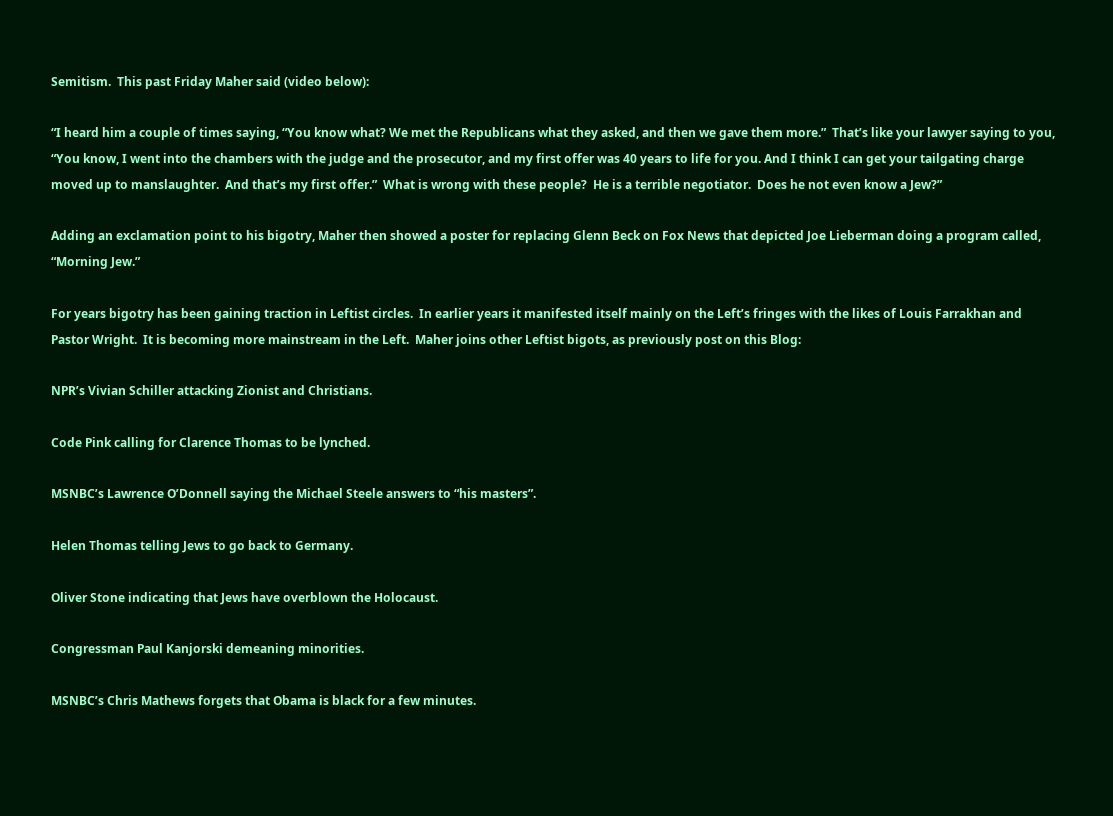Semitism.  This past Friday Maher said (video below):

“I heard him a couple of times saying, “You know what? We met the Republicans what they asked, and then we gave them more.”  That’s like your lawyer saying to you,  “You know, I went into the chambers with the judge and the prosecutor, and my first offer was 40 years to life for you. And I think I can get your tailgating charge moved up to manslaughter.  And that’s my first offer.”  What is wrong with these people?  He is a terrible negotiator.  Does he not even know a Jew?”

Adding an exclamation point to his bigotry, Maher then showed a poster for replacing Glenn Beck on Fox News that depicted Joe Lieberman doing a program called, “Morning Jew.”

For years bigotry has been gaining traction in Leftist circles.  In earlier years it manifested itself mainly on the Left’s fringes with the likes of Louis Farrakhan and Pastor Wright.  It is becoming more mainstream in the Left.  Maher joins other Leftist bigots, as previously post on this Blog:

NPR’s Vivian Schiller attacking Zionist and Christians.

Code Pink calling for Clarence Thomas to be lynched.

MSNBC’s Lawrence O’Donnell saying the Michael Steele answers to “his masters”.

Helen Thomas telling Jews to go back to Germany.

Oliver Stone indicating that Jews have overblown the Holocaust.

Congressman Paul Kanjorski demeaning minorities.

MSNBC’s Chris Mathews forgets that Obama is black for a few minutes.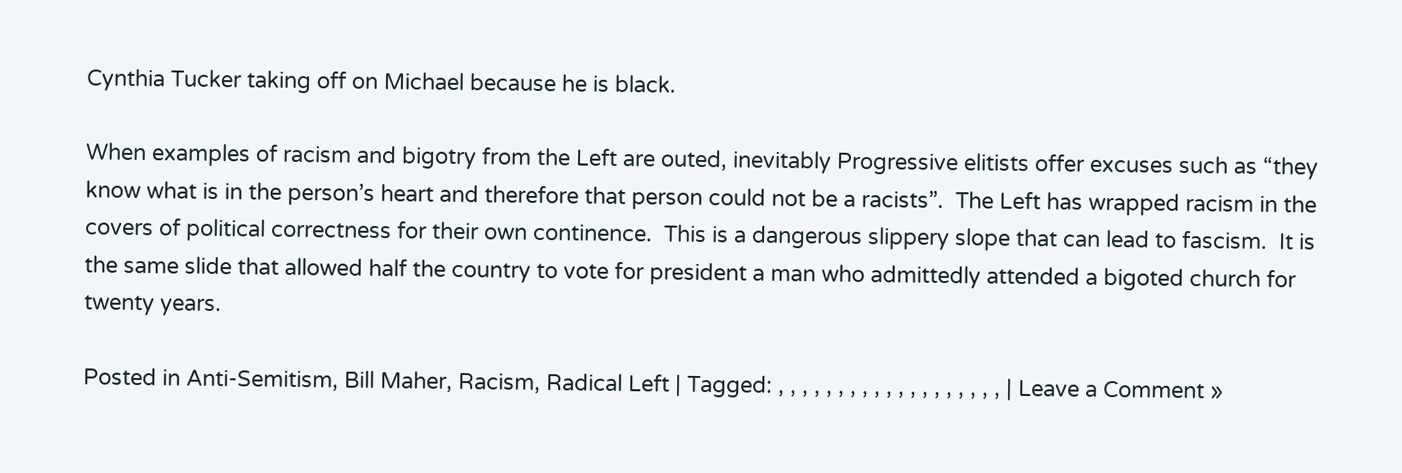Cynthia Tucker taking off on Michael because he is black.

When examples of racism and bigotry from the Left are outed, inevitably Progressive elitists offer excuses such as “they know what is in the person’s heart and therefore that person could not be a racists”.  The Left has wrapped racism in the covers of political correctness for their own continence.  This is a dangerous slippery slope that can lead to fascism.  It is the same slide that allowed half the country to vote for president a man who admittedly attended a bigoted church for twenty years.

Posted in Anti-Semitism, Bill Maher, Racism, Radical Left | Tagged: , , , , , , , , , , , , , , , , , , , | Leave a Comment »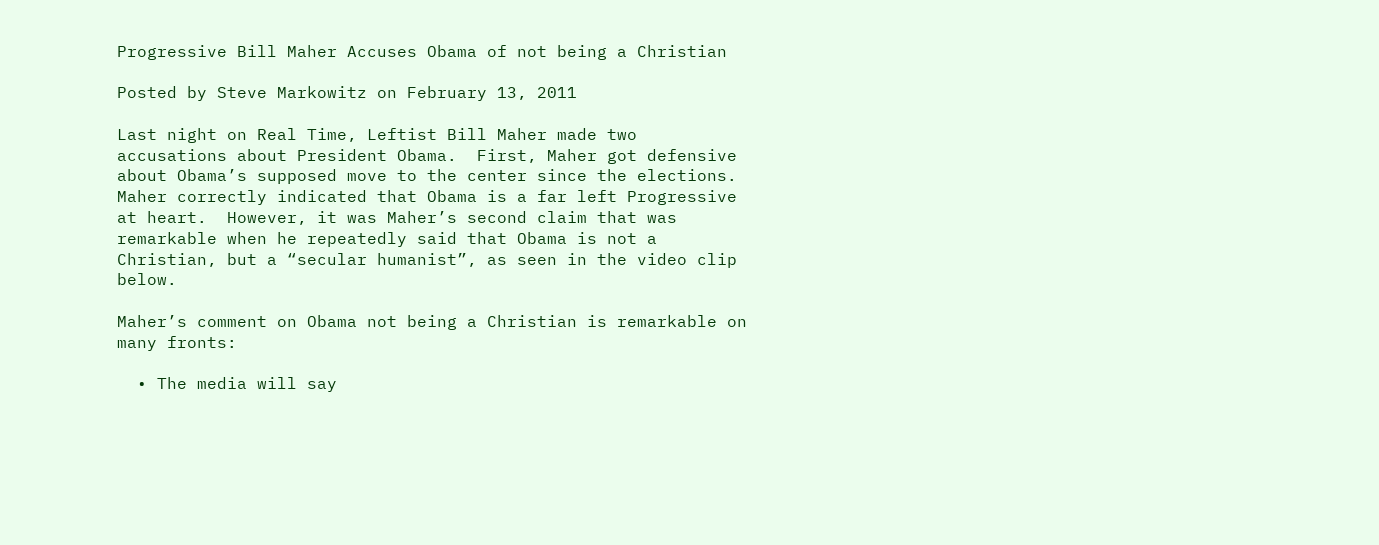Progressive Bill Maher Accuses Obama of not being a Christian

Posted by Steve Markowitz on February 13, 2011

Last night on Real Time, Leftist Bill Maher made two accusations about President Obama.  First, Maher got defensive about Obama’s supposed move to the center since the elections.  Maher correctly indicated that Obama is a far left Progressive at heart.  However, it was Maher’s second claim that was remarkable when he repeatedly said that Obama is not a Christian, but a “secular humanist”, as seen in the video clip below.

Maher’s comment on Obama not being a Christian is remarkable on many fronts:

  • The media will say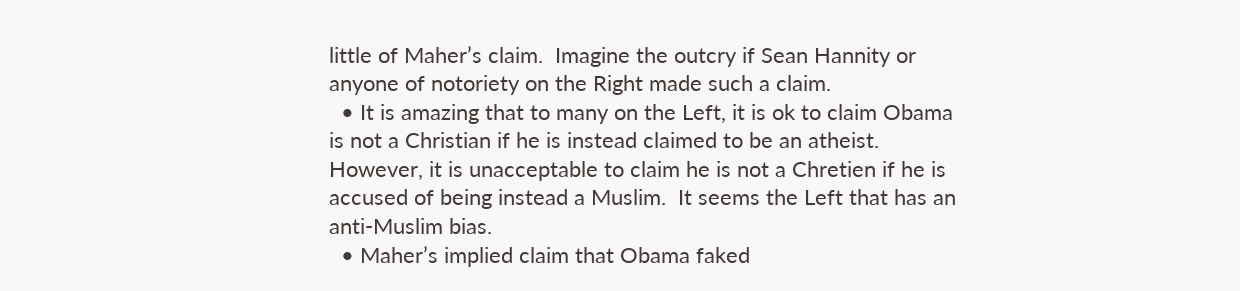little of Maher’s claim.  Imagine the outcry if Sean Hannity or anyone of notoriety on the Right made such a claim.
  • It is amazing that to many on the Left, it is ok to claim Obama is not a Christian if he is instead claimed to be an atheist.  However, it is unacceptable to claim he is not a Chretien if he is accused of being instead a Muslim.  It seems the Left that has an anti-Muslim bias.
  • Maher’s implied claim that Obama faked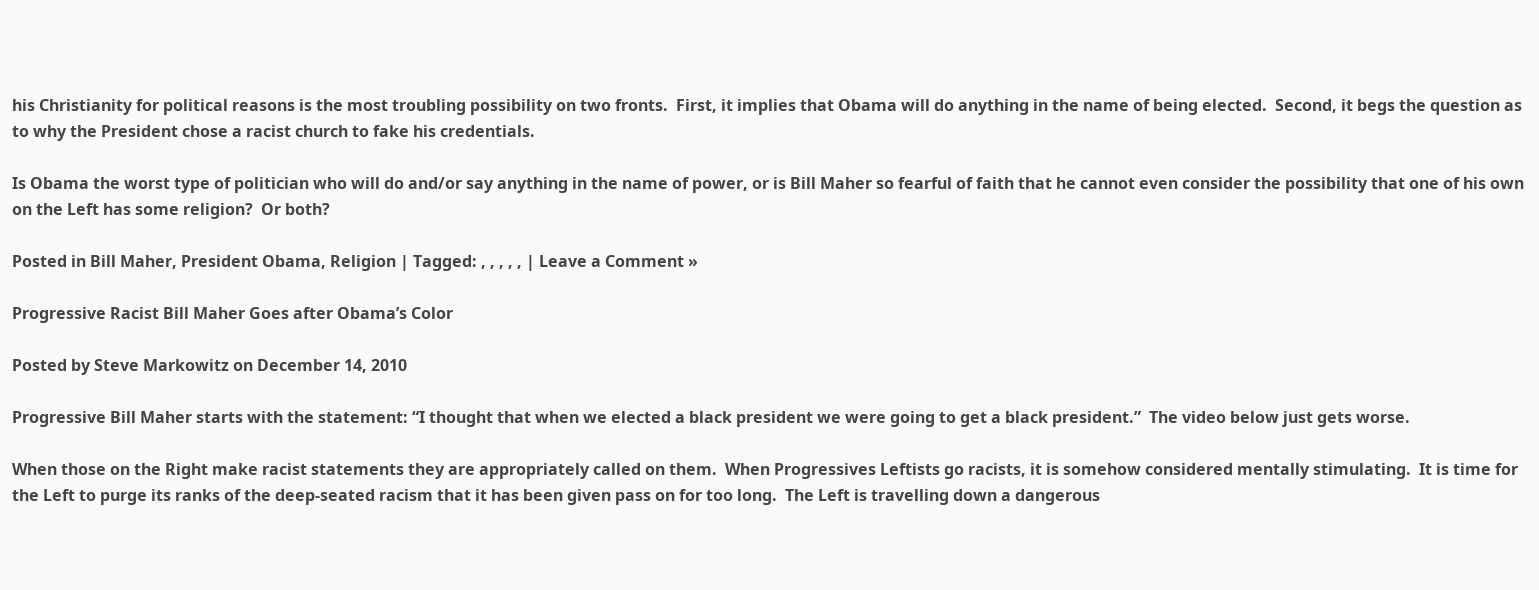his Christianity for political reasons is the most troubling possibility on two fronts.  First, it implies that Obama will do anything in the name of being elected.  Second, it begs the question as to why the President chose a racist church to fake his credentials.

Is Obama the worst type of politician who will do and/or say anything in the name of power, or is Bill Maher so fearful of faith that he cannot even consider the possibility that one of his own on the Left has some religion?  Or both?

Posted in Bill Maher, President Obama, Religion | Tagged: , , , , , | Leave a Comment »

Progressive Racist Bill Maher Goes after Obama’s Color

Posted by Steve Markowitz on December 14, 2010

Progressive Bill Maher starts with the statement: “I thought that when we elected a black president we were going to get a black president.”  The video below just gets worse.

When those on the Right make racist statements they are appropriately called on them.  When Progressives Leftists go racists, it is somehow considered mentally stimulating.  It is time for the Left to purge its ranks of the deep-seated racism that it has been given pass on for too long.  The Left is travelling down a dangerous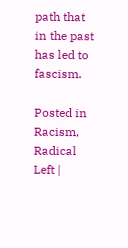path that in the past has led to fascism.

Posted in Racism, Radical Left |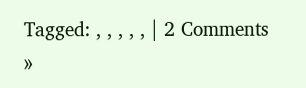Tagged: , , , , , | 2 Comments »